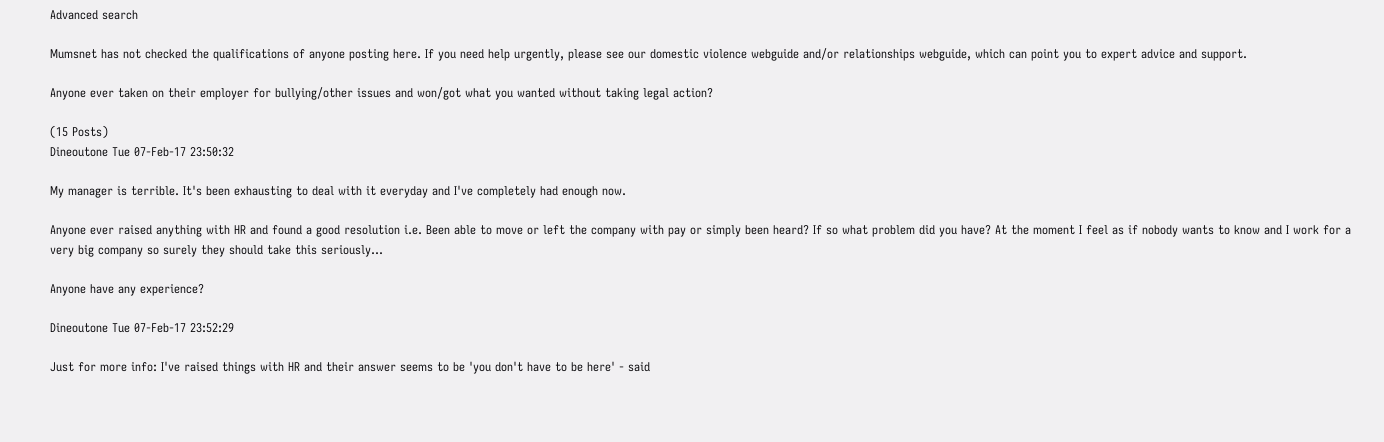Advanced search

Mumsnet has not checked the qualifications of anyone posting here. If you need help urgently, please see our domestic violence webguide and/or relationships webguide, which can point you to expert advice and support.

Anyone ever taken on their employer for bullying/other issues and won/got what you wanted without taking legal action?

(15 Posts)
Dineoutone Tue 07-Feb-17 23:50:32

My manager is terrible. It's been exhausting to deal with it everyday and I've completely had enough now.

Anyone ever raised anything with HR and found a good resolution i.e. Been able to move or left the company with pay or simply been heard? If so what problem did you have? At the moment I feel as if nobody wants to know and I work for a very big company so surely they should take this seriously...

Anyone have any experience?

Dineoutone Tue 07-Feb-17 23:52:29

Just for more info: I've raised things with HR and their answer seems to be 'you don't have to be here' - said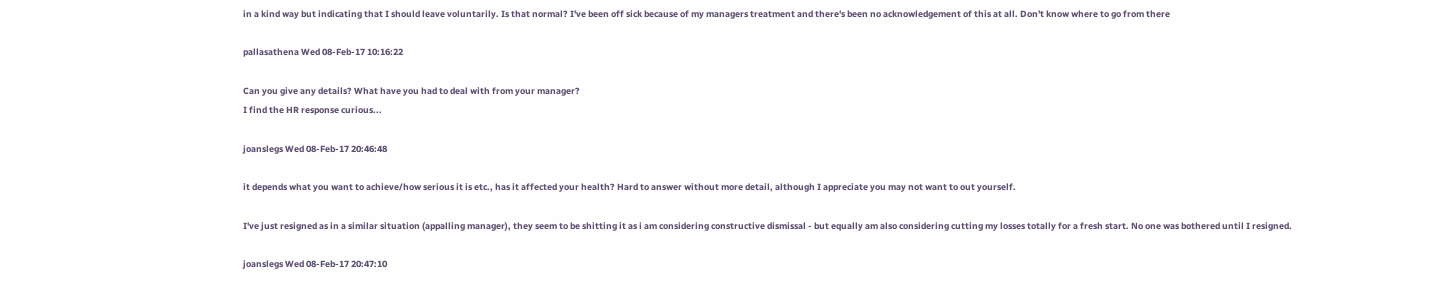in a kind way but indicating that I should leave voluntarily. Is that normal? I've been off sick because of my managers treatment and there's been no acknowledgement of this at all. Don't know where to go from there

pallasathena Wed 08-Feb-17 10:16:22

Can you give any details? What have you had to deal with from your manager?
I find the HR response curious...

joanslegs Wed 08-Feb-17 20:46:48

it depends what you want to achieve/how serious it is etc., has it affected your health? Hard to answer without more detail, although I appreciate you may not want to out yourself.

I've just resigned as in a similar situation (appalling manager), they seem to be shitting it as i am considering constructive dismissal - but equally am also considering cutting my losses totally for a fresh start. No one was bothered until I resigned.

joanslegs Wed 08-Feb-17 20:47:10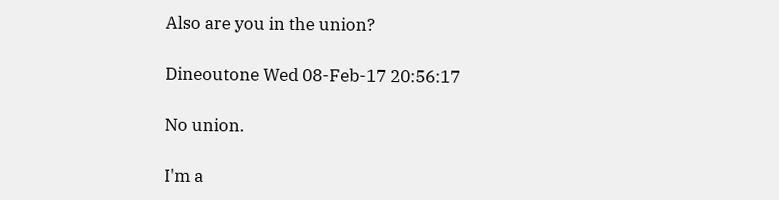Also are you in the union?

Dineoutone Wed 08-Feb-17 20:56:17

No union.

I'm a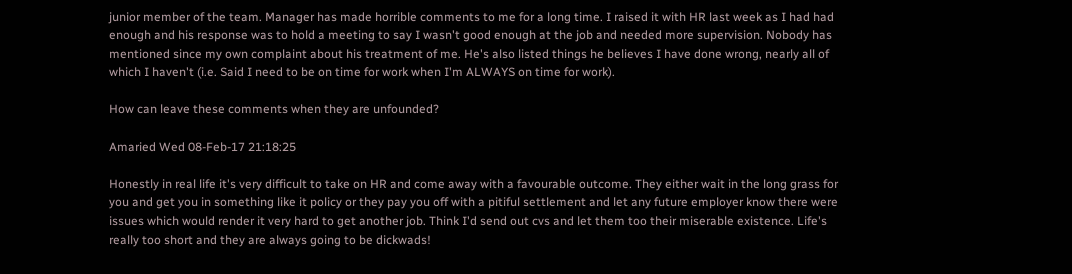junior member of the team. Manager has made horrible comments to me for a long time. I raised it with HR last week as I had had enough and his response was to hold a meeting to say I wasn't good enough at the job and needed more supervision. Nobody has mentioned since my own complaint about his treatment of me. He's also listed things he believes I have done wrong, nearly all of which I haven't (i.e. Said I need to be on time for work when I'm ALWAYS on time for work).

How can leave these comments when they are unfounded?

Amaried Wed 08-Feb-17 21:18:25

Honestly in real life it's very difficult to take on HR and come away with a favourable outcome. They either wait in the long grass for you and get you in something like it policy or they pay you off with a pitiful settlement and let any future employer know there were issues which would render it very hard to get another job. Think I'd send out cvs and let them too their miserable existence. Life's really too short and they are always going to be dickwads!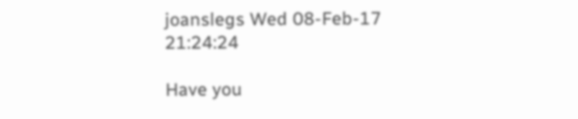joanslegs Wed 08-Feb-17 21:24:24

Have you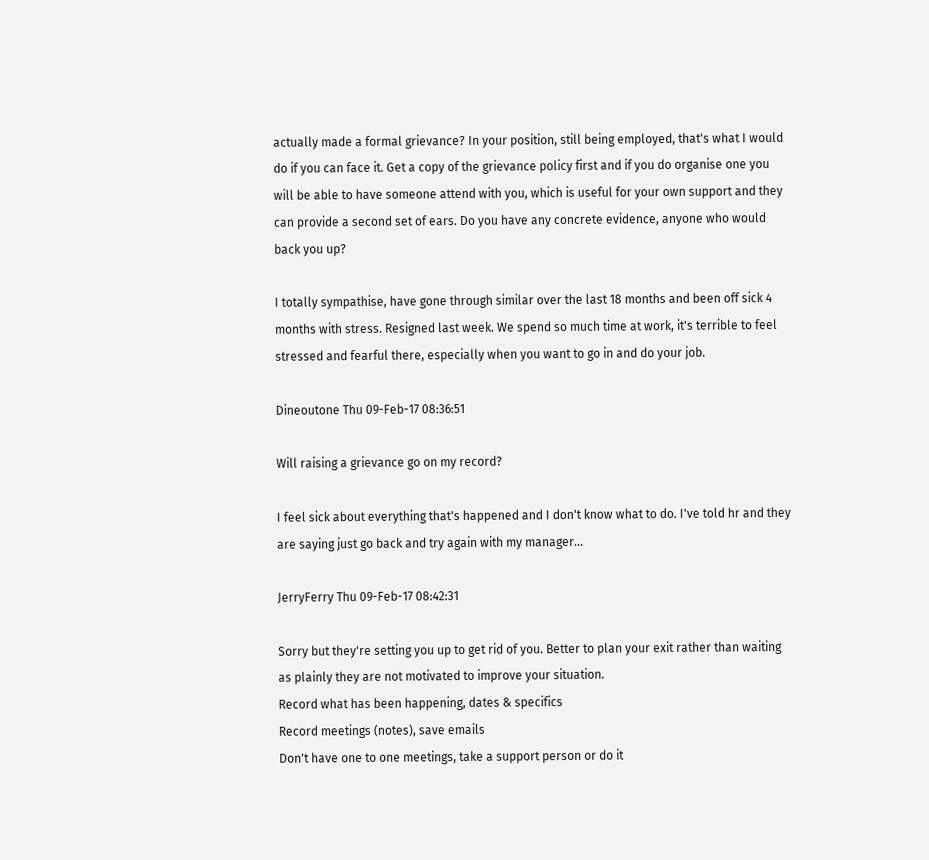actually made a formal grievance? In your position, still being employed, that's what I would do if you can face it. Get a copy of the grievance policy first and if you do organise one you will be able to have someone attend with you, which is useful for your own support and they can provide a second set of ears. Do you have any concrete evidence, anyone who would back you up?

I totally sympathise, have gone through similar over the last 18 months and been off sick 4 months with stress. Resigned last week. We spend so much time at work, it's terrible to feel stressed and fearful there, especially when you want to go in and do your job.

Dineoutone Thu 09-Feb-17 08:36:51

Will raising a grievance go on my record?

I feel sick about everything that's happened and I don't know what to do. I've told hr and they are saying just go back and try again with my manager...

JerryFerry Thu 09-Feb-17 08:42:31

Sorry but they're setting you up to get rid of you. Better to plan your exit rather than waiting as plainly they are not motivated to improve your situation.
Record what has been happening, dates & specifics
Record meetings (notes), save emails
Don't have one to one meetings, take a support person or do it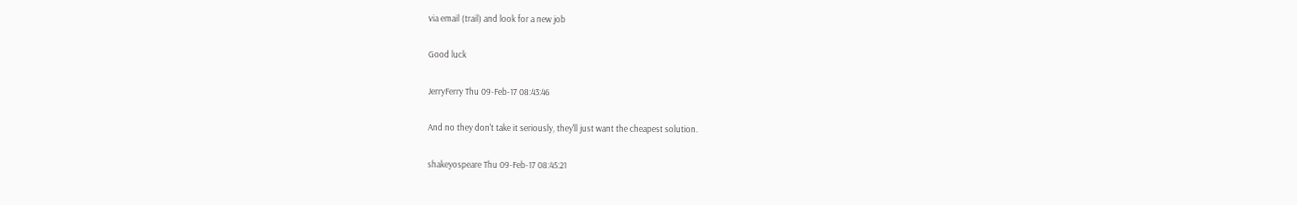via email (trail) and look for a new job

Good luck

JerryFerry Thu 09-Feb-17 08:43:46

And no they don't take it seriously, they'll just want the cheapest solution.

shakeyospeare Thu 09-Feb-17 08:45:21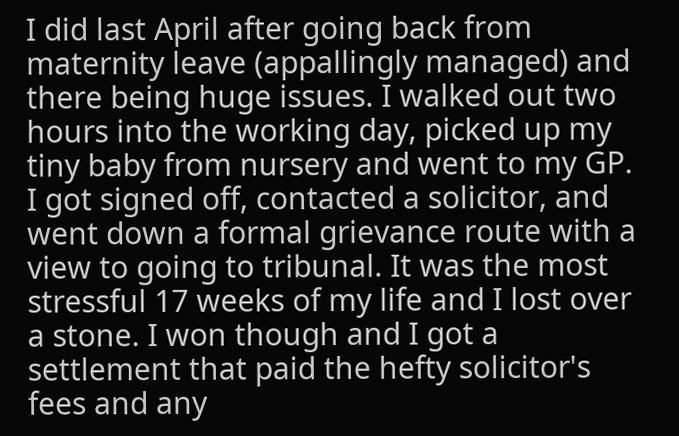I did last April after going back from maternity leave (appallingly managed) and there being huge issues. I walked out two hours into the working day, picked up my tiny baby from nursery and went to my GP. I got signed off, contacted a solicitor, and went down a formal grievance route with a view to going to tribunal. It was the most stressful 17 weeks of my life and I lost over a stone. I won though and I got a settlement that paid the hefty solicitor's fees and any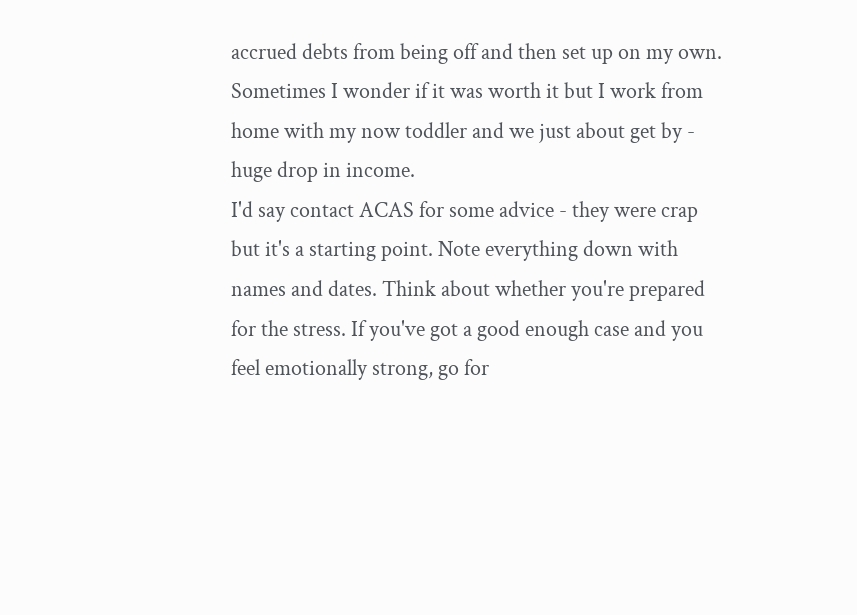accrued debts from being off and then set up on my own.
Sometimes I wonder if it was worth it but I work from home with my now toddler and we just about get by - huge drop in income.
I'd say contact ACAS for some advice - they were crap but it's a starting point. Note everything down with names and dates. Think about whether you're prepared for the stress. If you've got a good enough case and you feel emotionally strong, go for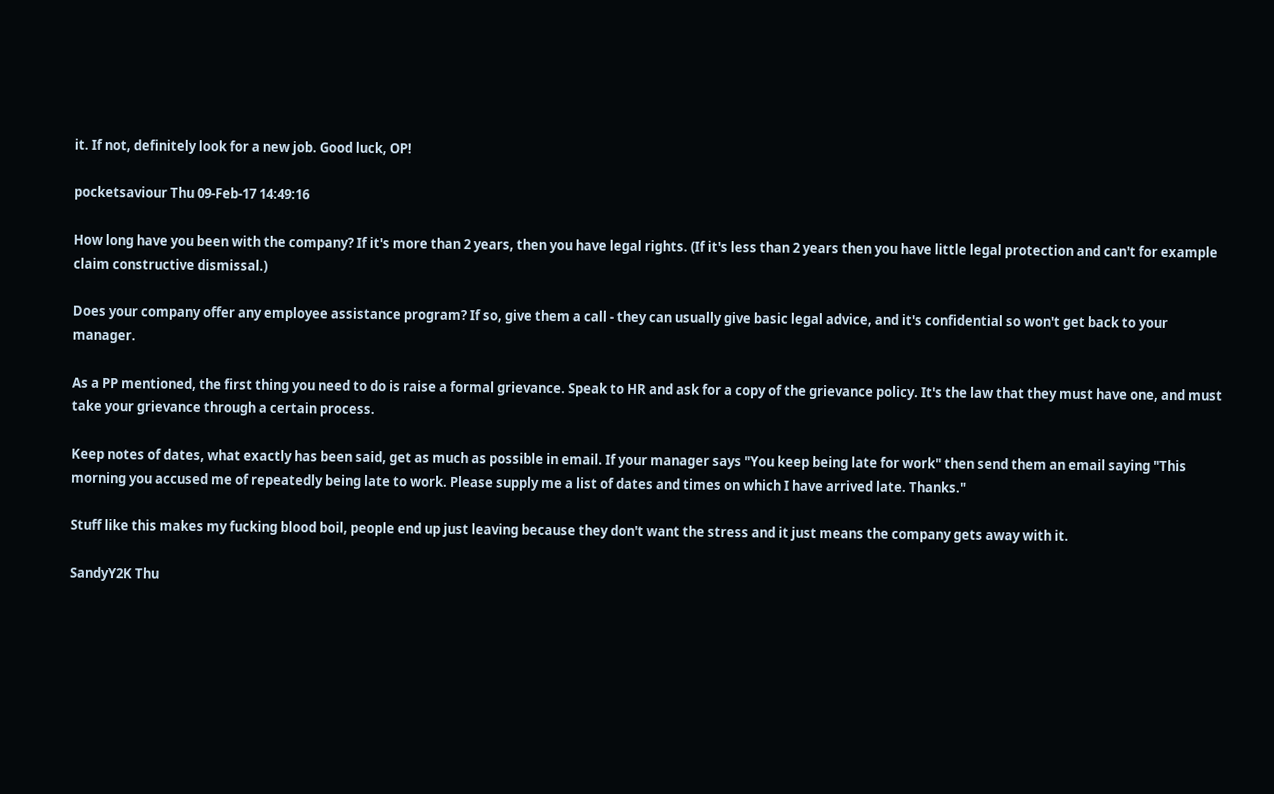it. If not, definitely look for a new job. Good luck, OP!

pocketsaviour Thu 09-Feb-17 14:49:16

How long have you been with the company? If it's more than 2 years, then you have legal rights. (If it's less than 2 years then you have little legal protection and can't for example claim constructive dismissal.)

Does your company offer any employee assistance program? If so, give them a call - they can usually give basic legal advice, and it's confidential so won't get back to your manager.

As a PP mentioned, the first thing you need to do is raise a formal grievance. Speak to HR and ask for a copy of the grievance policy. It's the law that they must have one, and must take your grievance through a certain process.

Keep notes of dates, what exactly has been said, get as much as possible in email. If your manager says "You keep being late for work" then send them an email saying "This morning you accused me of repeatedly being late to work. Please supply me a list of dates and times on which I have arrived late. Thanks."

Stuff like this makes my fucking blood boil, people end up just leaving because they don't want the stress and it just means the company gets away with it.

SandyY2K Thu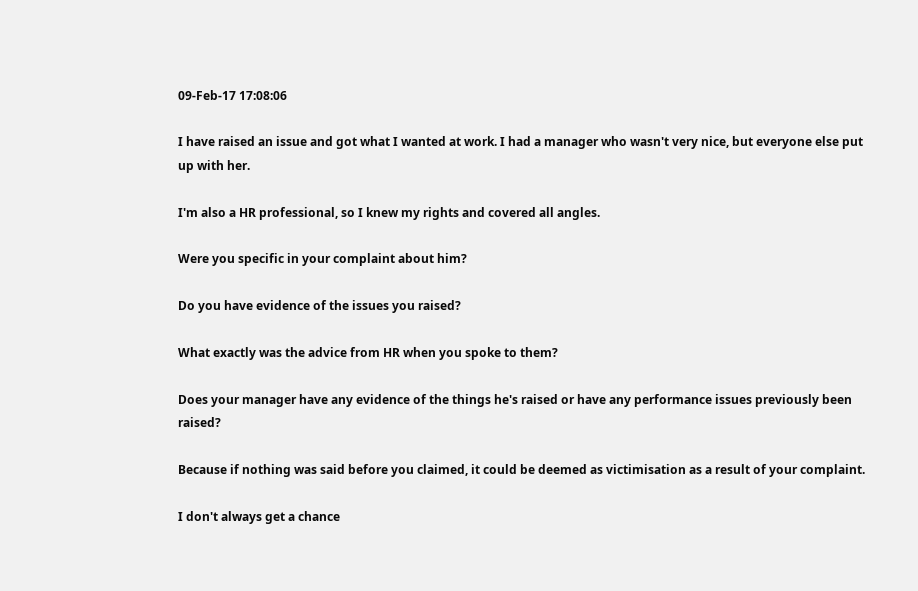09-Feb-17 17:08:06

I have raised an issue and got what I wanted at work. I had a manager who wasn't very nice, but everyone else put up with her.

I'm also a HR professional, so I knew my rights and covered all angles.

Were you specific in your complaint about him?

Do you have evidence of the issues you raised?

What exactly was the advice from HR when you spoke to them?

Does your manager have any evidence of the things he's raised or have any performance issues previously been raised?

Because if nothing was said before you claimed, it could be deemed as victimisation as a result of your complaint.

I don't always get a chance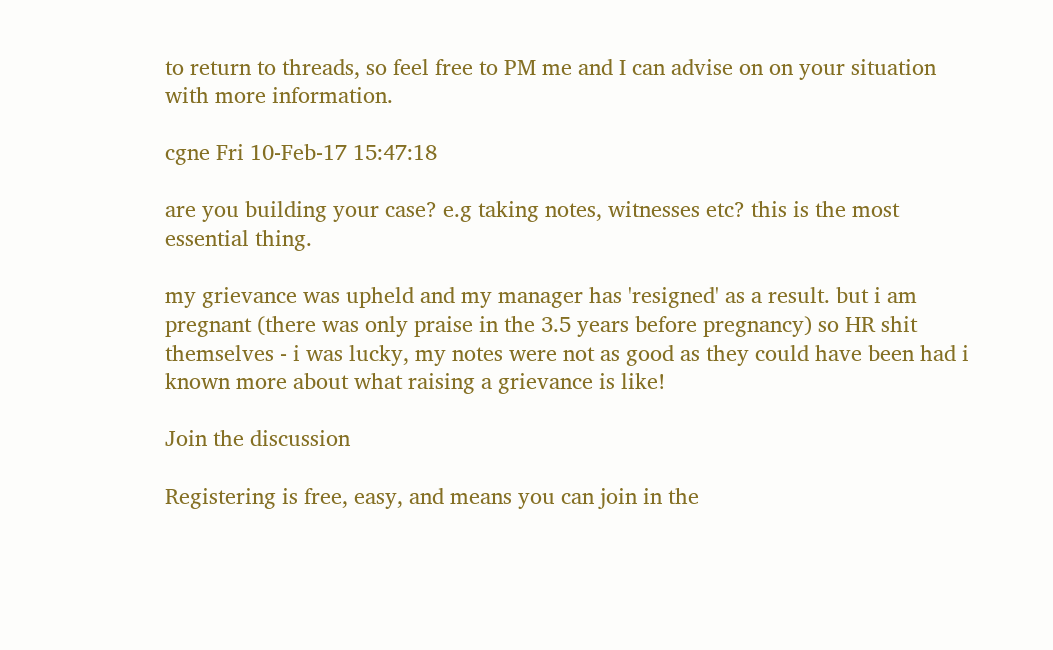to return to threads, so feel free to PM me and I can advise on on your situation with more information.

cgne Fri 10-Feb-17 15:47:18

are you building your case? e.g taking notes, witnesses etc? this is the most essential thing.

my grievance was upheld and my manager has 'resigned' as a result. but i am pregnant (there was only praise in the 3.5 years before pregnancy) so HR shit themselves - i was lucky, my notes were not as good as they could have been had i known more about what raising a grievance is like!

Join the discussion

Registering is free, easy, and means you can join in the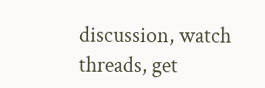discussion, watch threads, get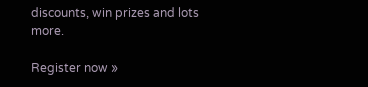discounts, win prizes and lots more.

Register now »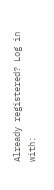Already registered? Log in with: